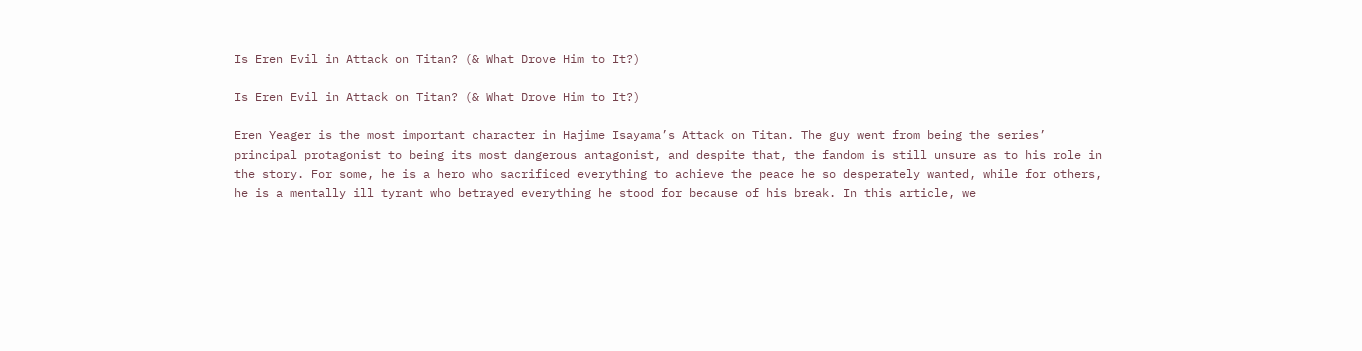Is Eren Evil in Attack on Titan? (& What Drove Him to It?)

Is Eren Evil in Attack on Titan? (& What Drove Him to It?)

Eren Yeager is the most important character in Hajime Isayama’s Attack on Titan. The guy went from being the series’ principal protagonist to being its most dangerous antagonist, and despite that, the fandom is still unsure as to his role in the story. For some, he is a hero who sacrificed everything to achieve the peace he so desperately wanted, while for others, he is a mentally ill tyrant who betrayed everything he stood for because of his break. In this article, we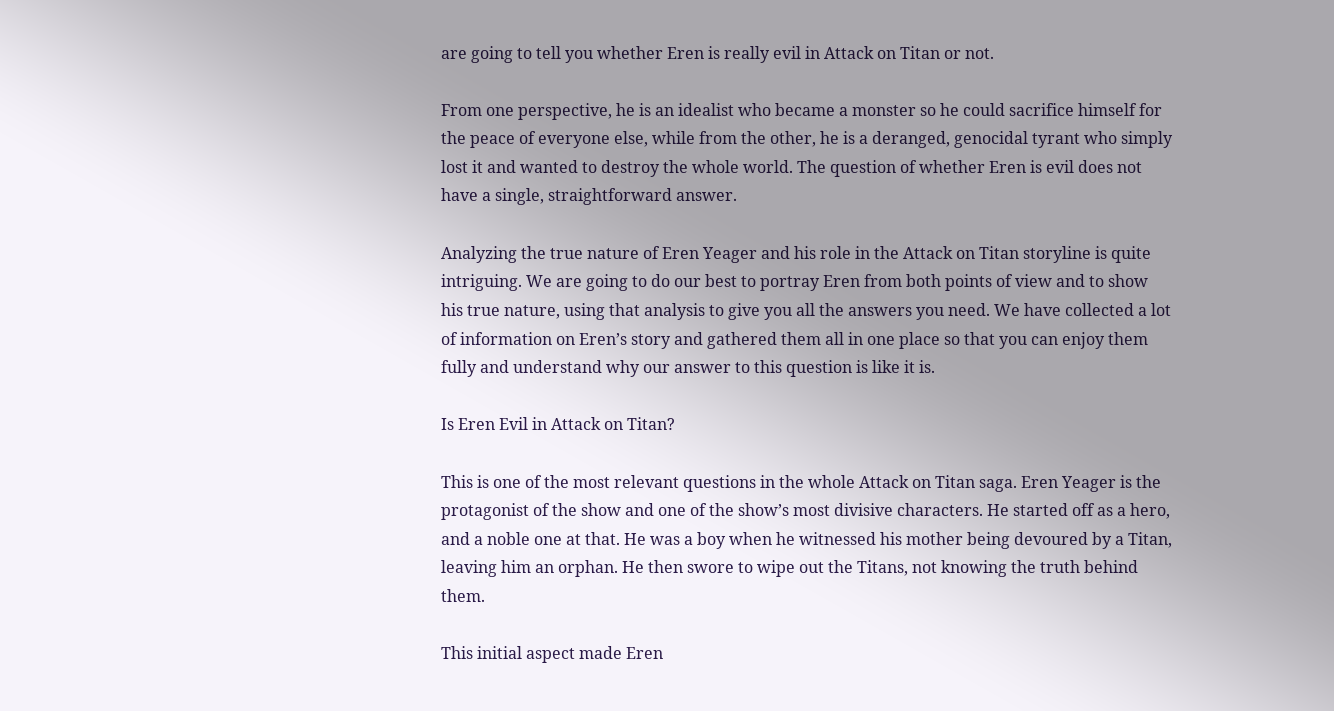are going to tell you whether Eren is really evil in Attack on Titan or not.

From one perspective, he is an idealist who became a monster so he could sacrifice himself for the peace of everyone else, while from the other, he is a deranged, genocidal tyrant who simply lost it and wanted to destroy the whole world. The question of whether Eren is evil does not have a single, straightforward answer.

Analyzing the true nature of Eren Yeager and his role in the Attack on Titan storyline is quite intriguing. We are going to do our best to portray Eren from both points of view and to show his true nature, using that analysis to give you all the answers you need. We have collected a lot of information on Eren’s story and gathered them all in one place so that you can enjoy them fully and understand why our answer to this question is like it is.

Is Eren Evil in Attack on Titan?

This is one of the most relevant questions in the whole Attack on Titan saga. Eren Yeager is the protagonist of the show and one of the show’s most divisive characters. He started off as a hero, and a noble one at that. He was a boy when he witnessed his mother being devoured by a Titan, leaving him an orphan. He then swore to wipe out the Titans, not knowing the truth behind them.

This initial aspect made Eren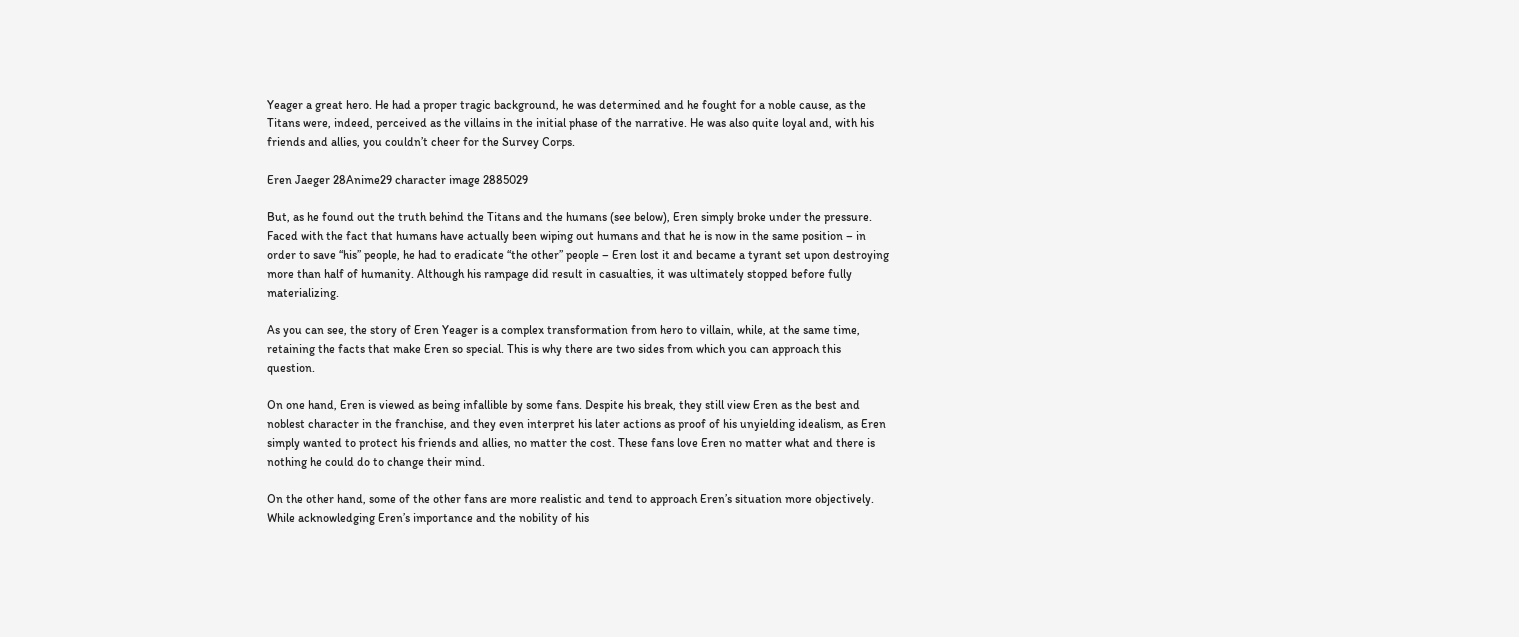Yeager a great hero. He had a proper tragic background, he was determined and he fought for a noble cause, as the Titans were, indeed, perceived as the villains in the initial phase of the narrative. He was also quite loyal and, with his friends and allies, you couldn’t cheer for the Survey Corps.

Eren Jaeger 28Anime29 character image 2885029

But, as he found out the truth behind the Titans and the humans (see below), Eren simply broke under the pressure. Faced with the fact that humans have actually been wiping out humans and that he is now in the same position – in order to save “his” people, he had to eradicate “the other” people – Eren lost it and became a tyrant set upon destroying more than half of humanity. Although his rampage did result in casualties, it was ultimately stopped before fully materializing.

As you can see, the story of Eren Yeager is a complex transformation from hero to villain, while, at the same time, retaining the facts that make Eren so special. This is why there are two sides from which you can approach this question.

On one hand, Eren is viewed as being infallible by some fans. Despite his break, they still view Eren as the best and noblest character in the franchise, and they even interpret his later actions as proof of his unyielding idealism, as Eren simply wanted to protect his friends and allies, no matter the cost. These fans love Eren no matter what and there is nothing he could do to change their mind.

On the other hand, some of the other fans are more realistic and tend to approach Eren’s situation more objectively. While acknowledging Eren’s importance and the nobility of his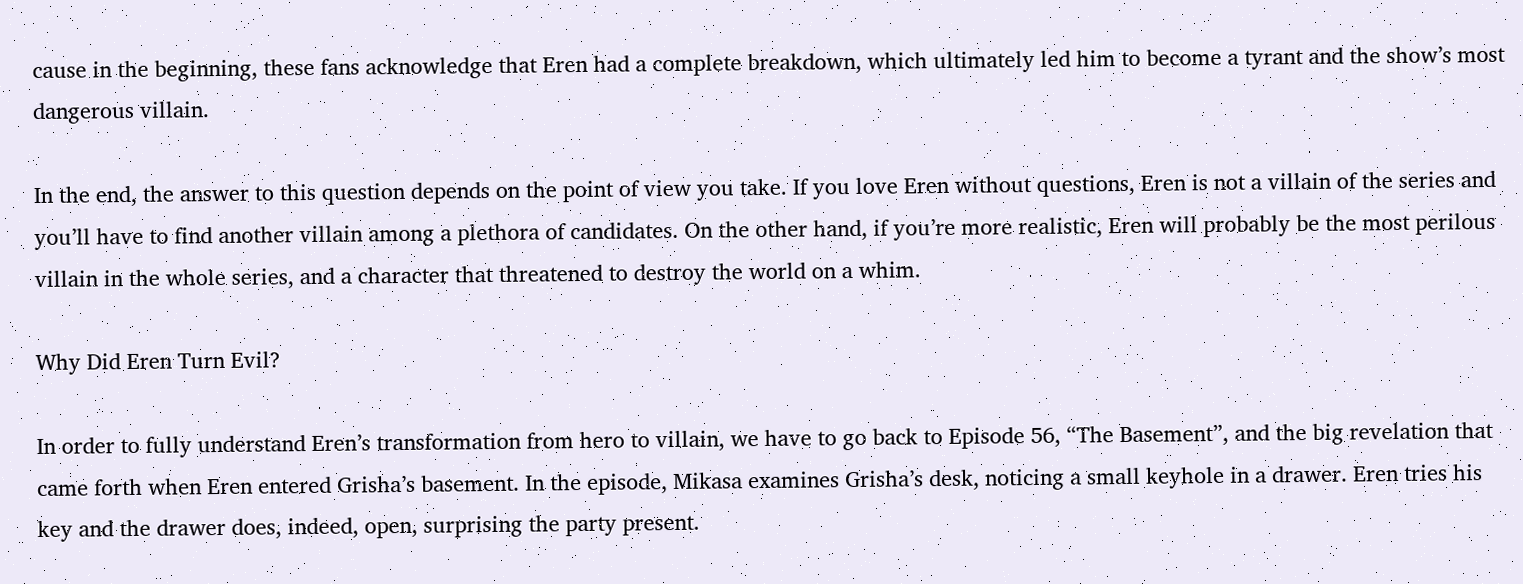cause in the beginning, these fans acknowledge that Eren had a complete breakdown, which ultimately led him to become a tyrant and the show’s most dangerous villain.

In the end, the answer to this question depends on the point of view you take. If you love Eren without questions, Eren is not a villain of the series and you’ll have to find another villain among a plethora of candidates. On the other hand, if you’re more realistic, Eren will probably be the most perilous villain in the whole series, and a character that threatened to destroy the world on a whim.

Why Did Eren Turn Evil?

In order to fully understand Eren’s transformation from hero to villain, we have to go back to Episode 56, “The Basement”, and the big revelation that came forth when Eren entered Grisha’s basement. In the episode, Mikasa examines Grisha’s desk, noticing a small keyhole in a drawer. Eren tries his key and the drawer does, indeed, open, surprising the party present.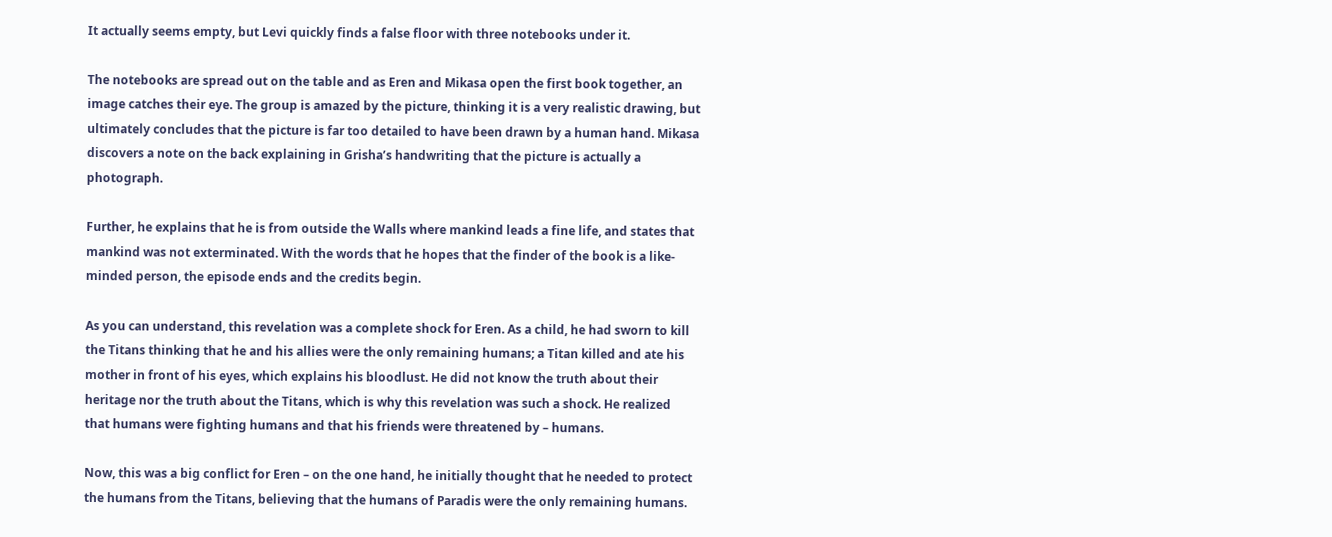It actually seems empty, but Levi quickly finds a false floor with three notebooks under it.

The notebooks are spread out on the table and as Eren and Mikasa open the first book together, an image catches their eye. The group is amazed by the picture, thinking it is a very realistic drawing, but ultimately concludes that the picture is far too detailed to have been drawn by a human hand. Mikasa discovers a note on the back explaining in Grisha’s handwriting that the picture is actually a photograph.

Further, he explains that he is from outside the Walls where mankind leads a fine life, and states that mankind was not exterminated. With the words that he hopes that the finder of the book is a like-minded person, the episode ends and the credits begin.

As you can understand, this revelation was a complete shock for Eren. As a child, he had sworn to kill the Titans thinking that he and his allies were the only remaining humans; a Titan killed and ate his mother in front of his eyes, which explains his bloodlust. He did not know the truth about their heritage nor the truth about the Titans, which is why this revelation was such a shock. He realized that humans were fighting humans and that his friends were threatened by – humans.

Now, this was a big conflict for Eren – on the one hand, he initially thought that he needed to protect the humans from the Titans, believing that the humans of Paradis were the only remaining humans.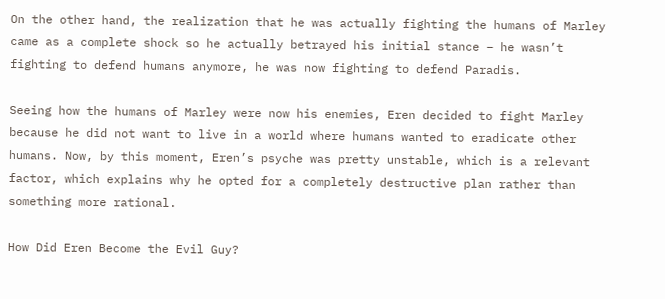On the other hand, the realization that he was actually fighting the humans of Marley came as a complete shock so he actually betrayed his initial stance – he wasn’t fighting to defend humans anymore, he was now fighting to defend Paradis.

Seeing how the humans of Marley were now his enemies, Eren decided to fight Marley because he did not want to live in a world where humans wanted to eradicate other humans. Now, by this moment, Eren’s psyche was pretty unstable, which is a relevant factor, which explains why he opted for a completely destructive plan rather than something more rational.

How Did Eren Become the Evil Guy?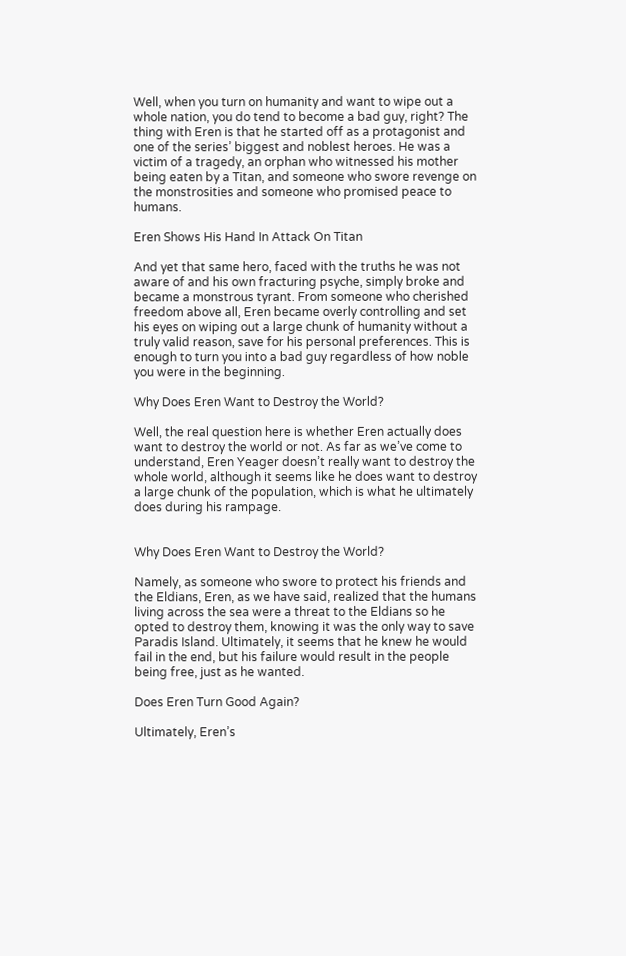Well, when you turn on humanity and want to wipe out a whole nation, you do tend to become a bad guy, right? The thing with Eren is that he started off as a protagonist and one of the series’ biggest and noblest heroes. He was a victim of a tragedy, an orphan who witnessed his mother being eaten by a Titan, and someone who swore revenge on the monstrosities and someone who promised peace to humans.

Eren Shows His Hand In Attack On Titan

And yet that same hero, faced with the truths he was not aware of and his own fracturing psyche, simply broke and became a monstrous tyrant. From someone who cherished freedom above all, Eren became overly controlling and set his eyes on wiping out a large chunk of humanity without a truly valid reason, save for his personal preferences. This is enough to turn you into a bad guy regardless of how noble you were in the beginning.

Why Does Eren Want to Destroy the World?

Well, the real question here is whether Eren actually does want to destroy the world or not. As far as we’ve come to understand, Eren Yeager doesn’t really want to destroy the whole world, although it seems like he does want to destroy a large chunk of the population, which is what he ultimately does during his rampage.


Why Does Eren Want to Destroy the World?

Namely, as someone who swore to protect his friends and the Eldians, Eren, as we have said, realized that the humans living across the sea were a threat to the Eldians so he opted to destroy them, knowing it was the only way to save Paradis Island. Ultimately, it seems that he knew he would fail in the end, but his failure would result in the people being free, just as he wanted.

Does Eren Turn Good Again?

Ultimately, Eren’s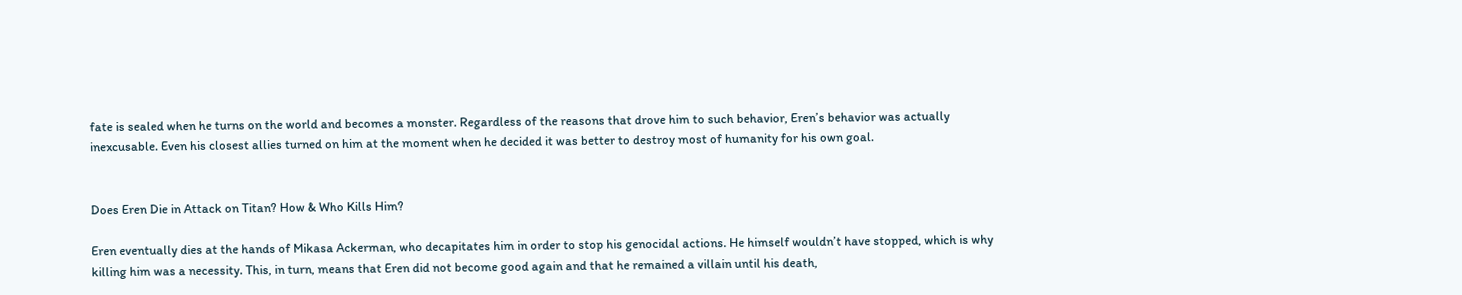fate is sealed when he turns on the world and becomes a monster. Regardless of the reasons that drove him to such behavior, Eren’s behavior was actually inexcusable. Even his closest allies turned on him at the moment when he decided it was better to destroy most of humanity for his own goal.


Does Eren Die in Attack on Titan? How & Who Kills Him?

Eren eventually dies at the hands of Mikasa Ackerman, who decapitates him in order to stop his genocidal actions. He himself wouldn’t have stopped, which is why killing him was a necessity. This, in turn, means that Eren did not become good again and that he remained a villain until his death,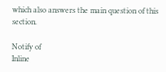which also answers the main question of this section.

Notify of
Inline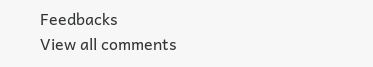Feedbacks
View all comments